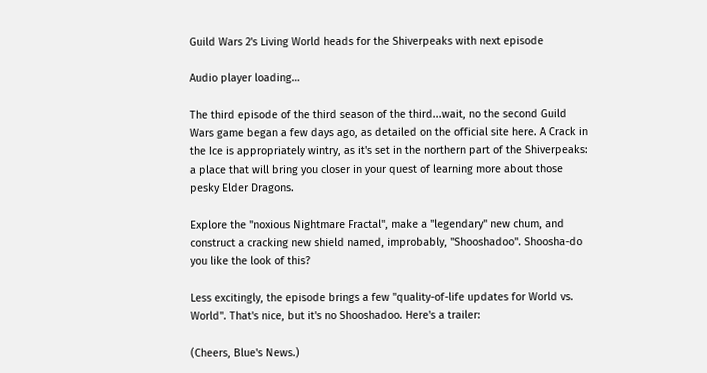Guild Wars 2's Living World heads for the Shiverpeaks with next episode

Audio player loading…

The third episode of the third season of the third...wait, no the second Guild Wars game began a few days ago, as detailed on the official site here. A Crack in the Ice is appropriately wintry, as it's set in the northern part of the Shiverpeaks: a place that will bring you closer in your quest of learning more about those pesky Elder Dragons.

Explore the "noxious Nightmare Fractal", make a "legendary" new chum, and construct a cracking new shield named, improbably, "Shooshadoo". Shoosha-do you like the look of this?

Less excitingly, the episode brings a few "quality-of-life updates for World vs. World". That's nice, but it's no Shooshadoo. Here's a trailer:

(Cheers, Blue's News.)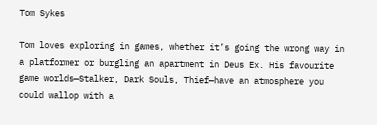Tom Sykes

Tom loves exploring in games, whether it’s going the wrong way in a platformer or burgling an apartment in Deus Ex. His favourite game worlds—Stalker, Dark Souls, Thief—have an atmosphere you could wallop with a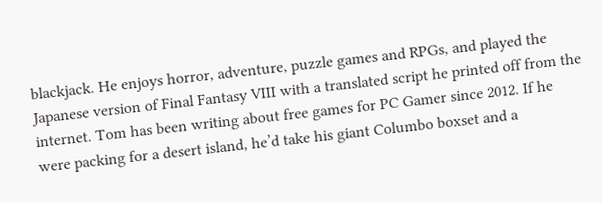blackjack. He enjoys horror, adventure, puzzle games and RPGs, and played the Japanese version of Final Fantasy VIII with a translated script he printed off from the internet. Tom has been writing about free games for PC Gamer since 2012. If he were packing for a desert island, he’d take his giant Columbo boxset and a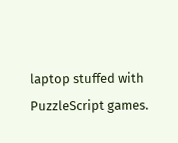laptop stuffed with PuzzleScript games.